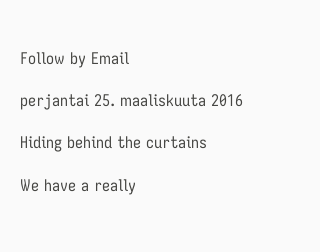Follow by Email

perjantai 25. maaliskuuta 2016

Hiding behind the curtains

We have a really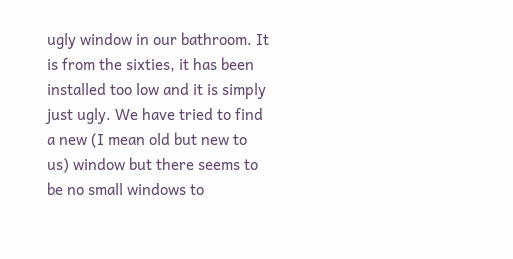ugly window in our bathroom. It is from the sixties, it has been installed too low and it is simply just ugly. We have tried to find a new (I mean old but new to us) window but there seems to be no small windows to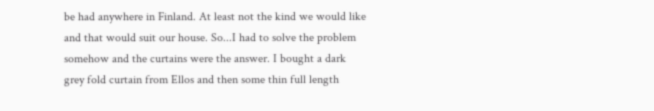be had anywhere in Finland. At least not the kind we would like and that would suit our house. So...I had to solve the problem somehow and the curtains were the answer. I bought a dark grey fold curtain from Ellos and then some thin full length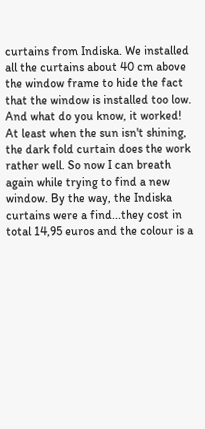curtains from Indiska. We installed all the curtains about 40 cm above the window frame to hide the fact that the window is installed too low. And what do you know, it worked! At least when the sun isn't shining, the dark fold curtain does the work rather well. So now I can breath again while trying to find a new window. By the way, the Indiska curtains were a find...they cost in total 14,95 euros and the colour is a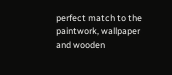perfect match to the paintwork, wallpaper and wooden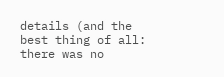details (and the best thing of all: there was no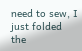need to sew, I just folded the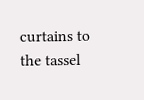curtains to the tassel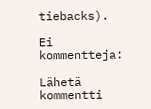tiebacks).

Ei kommentteja:

Lähetä kommentti